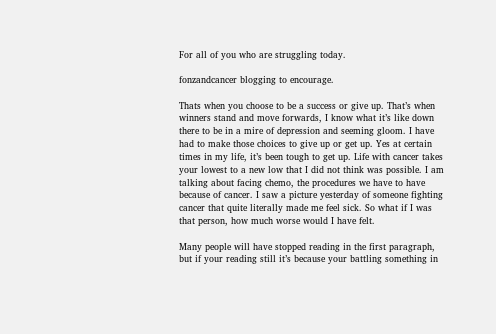For all of you who are struggling today.

fonzandcancer blogging to encourage.

Thats when you choose to be a success or give up. That’s when winners stand and move forwards, I know what it’s like down there to be in a mire of depression and seeming gloom. I have had to make those choices to give up or get up. Yes at certain times in my life, it’s been tough to get up. Life with cancer takes your lowest to a new low that I did not think was possible. I am talking about facing chemo, the procedures we have to have because of cancer. I saw a picture yesterday of someone fighting cancer that quite literally made me feel sick. So what if I was that person, how much worse would I have felt.

Many people will have stopped reading in the first paragraph, but if your reading still it’s because your battling something in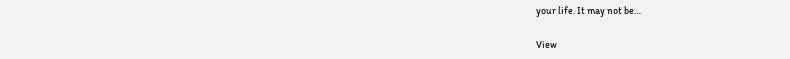your life. It may not be…

View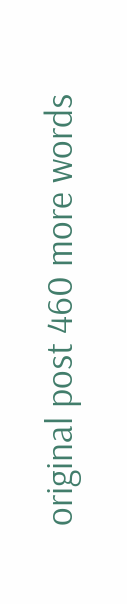original post 460 more words